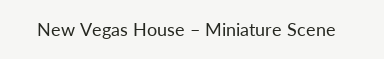New Vegas House – Miniature Scene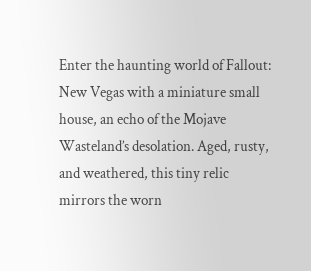Enter the haunting world of Fallout: New Vegas with a miniature small house, an echo of the Mojave Wasteland’s desolation. Aged, rusty, and weathered, this tiny relic mirrors the worn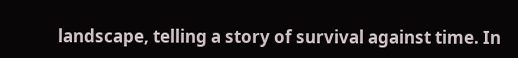landscape, telling a story of survival against time. In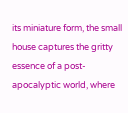its miniature form, the small house captures the gritty essence of a post-apocalyptic world, where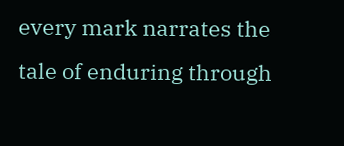every mark narrates the tale of enduring through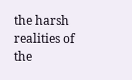the harsh realities of the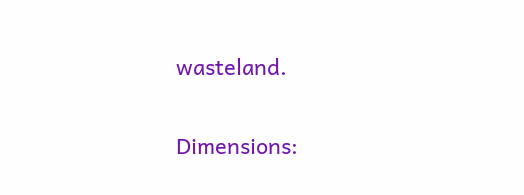wasteland.

Dimensions: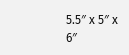5.5″ x 5″ x 6″